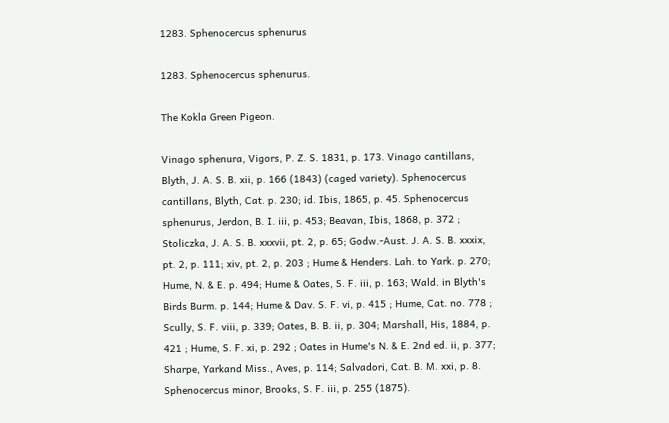1283. Sphenocercus sphenurus

1283. Sphenocercus sphenurus.

The Kokla Green Pigeon.

Vinago sphenura, Vigors, P. Z. S. 1831, p. 173. Vinago cantillans, Blyth, J. A. S. B. xii, p. 166 (1843) (caged variety). Sphenocercus cantillans, Blyth, Cat. p. 230; id. Ibis, 1865, p. 45. Sphenocercus sphenurus, Jerdon, B. I. iii, p. 453; Beavan, Ibis, 1868, p. 372 ; Stoliczka, J. A. S. B. xxxvii, pt. 2, p. 65; Godw.-Aust. J. A. S. B. xxxix, pt. 2, p. 111; xiv, pt. 2, p. 203 ; Hume & Henders. Lah. to Yark. p. 270; Hume, N. & E. p. 494; Hume & Oates, S. F. iii, p. 163; Wald. in Blyth's Birds Burm. p. 144; Hume & Dav. S. F. vi, p. 415 ; Hume, Cat. no. 778 ; Scully, S. F. viii, p. 339; Oates, B. B. ii, p. 304; Marshall, His, 1884, p. 421 ; Hume, S. F. xi, p. 292 ; Oates in Hume's N. & E. 2nd ed. ii, p. 377; Sharpe, Yarkand Miss., Aves, p. 114; Salvadori, Cat. B. M. xxi, p. 8. Sphenocercus minor, Brooks, S. F. iii, p. 255 (1875).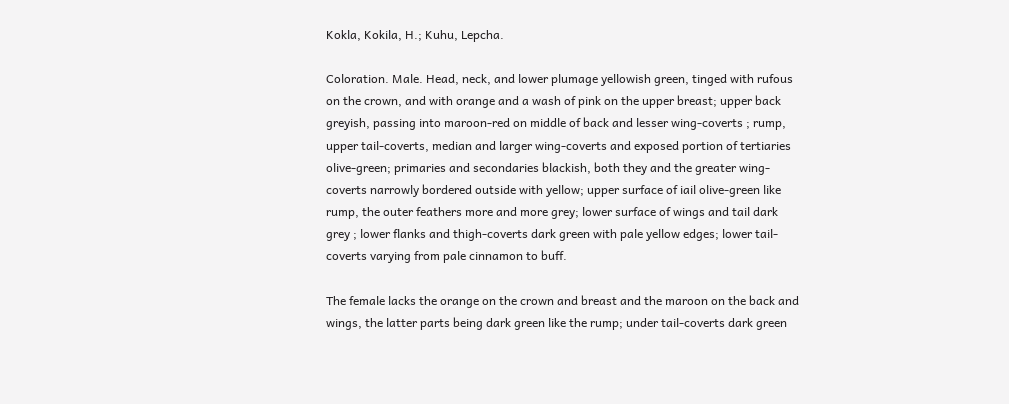Kokla, Kokila, H.; Kuhu, Lepcha.

Coloration. Male. Head, neck, and lower plumage yellowish green, tinged with rufous on the crown, and with orange and a wash of pink on the upper breast; upper back greyish, passing into maroon-red on middle of back and lesser wing-coverts ; rump, upper tail-coverts, median and larger wing-coverts and exposed portion of tertiaries olive-green; primaries and secondaries blackish, both they and the greater wing-coverts narrowly bordered outside with yellow; upper surface of iail olive-green like rump, the outer feathers more and more grey; lower surface of wings and tail dark grey ; lower flanks and thigh-coverts dark green with pale yellow edges; lower tail-coverts varying from pale cinnamon to buff.

The female lacks the orange on the crown and breast and the maroon on the back and wings, the latter parts being dark green like the rump; under tail-coverts dark green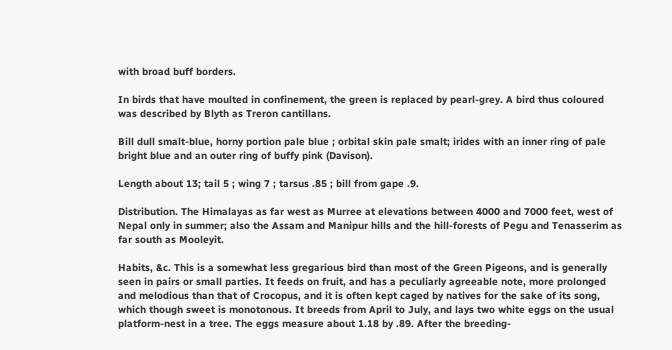with broad buff borders.

In birds that have moulted in confinement, the green is replaced by pearl-grey. A bird thus coloured was described by Blyth as Treron cantillans.

Bill dull smalt-blue, horny portion pale blue ; orbital skin pale smalt; irides with an inner ring of pale bright blue and an outer ring of buffy pink (Davison).

Length about 13; tail 5 ; wing 7 ; tarsus .85 ; bill from gape .9.

Distribution. The Himalayas as far west as Murree at elevations between 4000 and 7000 feet, west of Nepal only in summer; also the Assam and Manipur hills and the hill-forests of Pegu and Tenasserim as far south as Mooleyit.

Habits, &c. This is a somewhat less gregarious bird than most of the Green Pigeons, and is generally seen in pairs or small parties. It feeds on fruit, and has a peculiarly agreeable note, more prolonged and melodious than that of Crocopus, and it is often kept caged by natives for the sake of its song, which though sweet is monotonous. It breeds from April to July, and lays two white eggs on the usual platform-nest in a tree. The eggs measure about 1.18 by .89. After the breeding-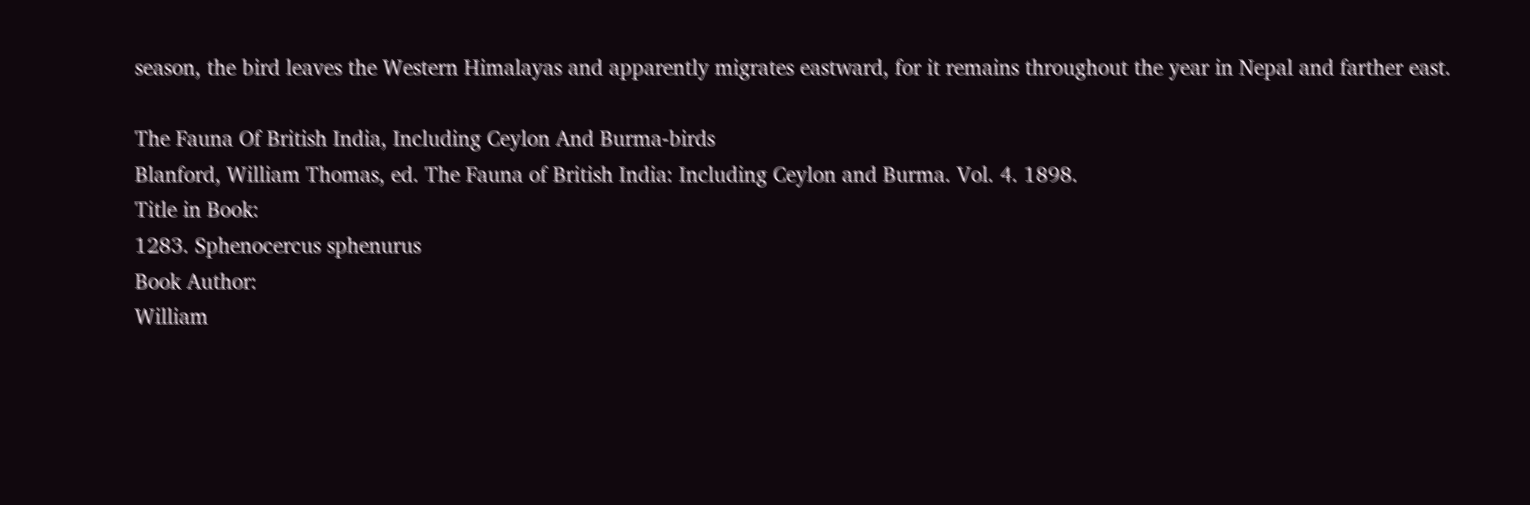season, the bird leaves the Western Himalayas and apparently migrates eastward, for it remains throughout the year in Nepal and farther east.

The Fauna Of British India, Including Ceylon And Burma-birds
Blanford, William Thomas, ed. The Fauna of British India: Including Ceylon and Burma. Vol. 4. 1898.
Title in Book:
1283. Sphenocercus sphenurus
Book Author:
William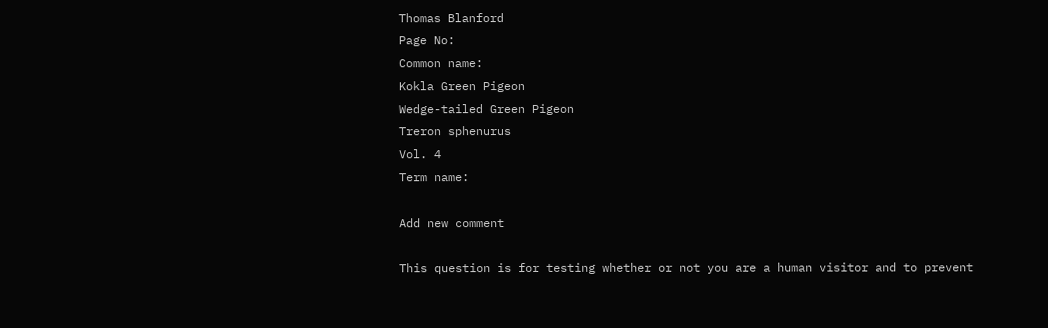Thomas Blanford
Page No:
Common name:
Kokla Green Pigeon
Wedge-tailed Green Pigeon
Treron sphenurus
Vol. 4
Term name:

Add new comment

This question is for testing whether or not you are a human visitor and to prevent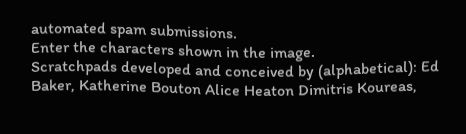automated spam submissions.
Enter the characters shown in the image.
Scratchpads developed and conceived by (alphabetical): Ed Baker, Katherine Bouton Alice Heaton Dimitris Koureas,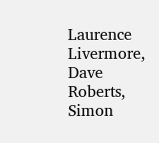Laurence Livermore, Dave Roberts, Simon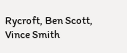Rycroft, Ben Scott, Vince Smith